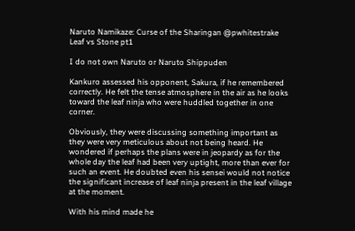Naruto Namikaze: Curse of the Sharingan @pwhitestrake
Leaf vs Stone pt1

I do not own Naruto or Naruto Shippuden

Kankuro assessed his opponent, Sakura, if he remembered correctly. He felt the tense atmosphere in the air as he looks toward the leaf ninja who were huddled together in one corner.

Obviously, they were discussing something important as they were very meticulous about not being heard. He wondered if perhaps the plans were in jeopardy as for the whole day the leaf had been very uptight, more than ever for such an event. He doubted even his sensei would not notice the significant increase of leaf ninja present in the leaf village at the moment.

With his mind made he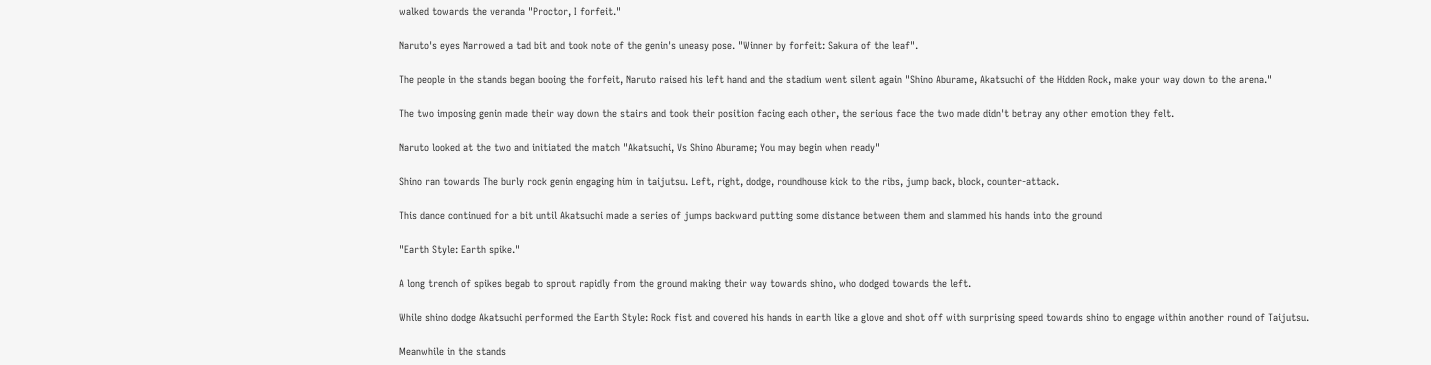walked towards the veranda "Proctor, I forfeit."

Naruto's eyes Narrowed a tad bit and took note of the genin's uneasy pose. "Winner by forfeit: Sakura of the leaf".

The people in the stands began booing the forfeit, Naruto raised his left hand and the stadium went silent again "Shino Aburame, Akatsuchi of the Hidden Rock, make your way down to the arena."

The two imposing genin made their way down the stairs and took their position facing each other, the serious face the two made didn't betray any other emotion they felt.

Naruto looked at the two and initiated the match "Akatsuchi, Vs Shino Aburame; You may begin when ready"

Shino ran towards The burly rock genin engaging him in taijutsu. Left, right, dodge, roundhouse kick to the ribs, jump back, block, counter-attack.

This dance continued for a bit until Akatsuchi made a series of jumps backward putting some distance between them and slammed his hands into the ground

"Earth Style: Earth spike."

A long trench of spikes begab to sprout rapidly from the ground making their way towards shino, who dodged towards the left.

While shino dodge Akatsuchi performed the Earth Style: Rock fist and covered his hands in earth like a glove and shot off with surprising speed towards shino to engage within another round of Taijutsu.

Meanwhile in the stands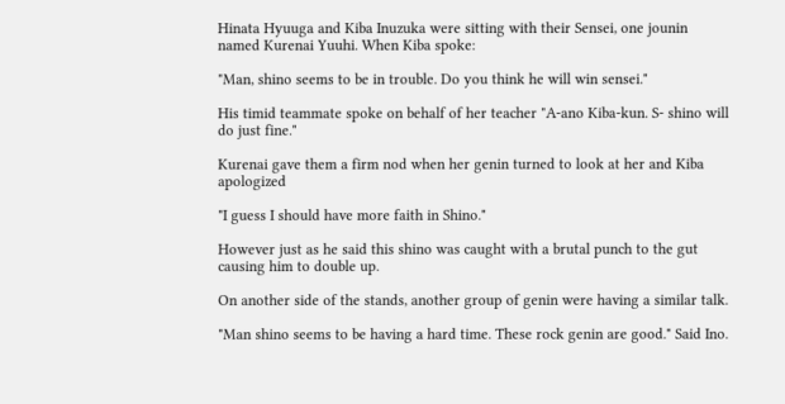Hinata Hyuuga and Kiba Inuzuka were sitting with their Sensei, one jounin named Kurenai Yuuhi. When Kiba spoke:

"Man, shino seems to be in trouble. Do you think he will win sensei."

His timid teammate spoke on behalf of her teacher "A-ano Kiba-kun. S- shino will do just fine."

Kurenai gave them a firm nod when her genin turned to look at her and Kiba apologized

"I guess I should have more faith in Shino."

However just as he said this shino was caught with a brutal punch to the gut causing him to double up.

On another side of the stands, another group of genin were having a similar talk.

"Man shino seems to be having a hard time. These rock genin are good." Said Ino.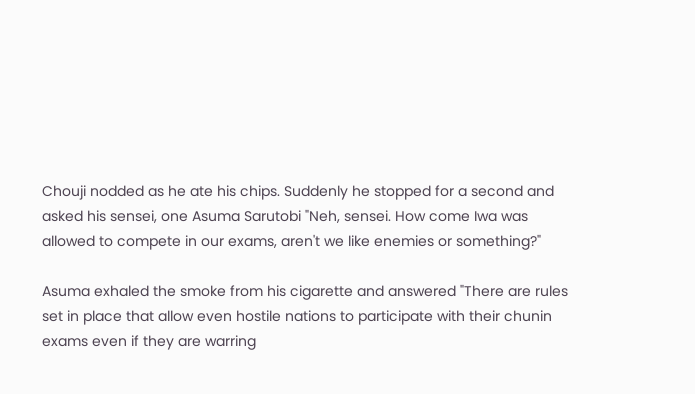Chouji nodded as he ate his chips. Suddenly he stopped for a second and asked his sensei, one Asuma Sarutobi "Neh, sensei. How come Iwa was allowed to compete in our exams, aren't we like enemies or something?"

Asuma exhaled the smoke from his cigarette and answered "There are rules set in place that allow even hostile nations to participate with their chunin exams even if they are warring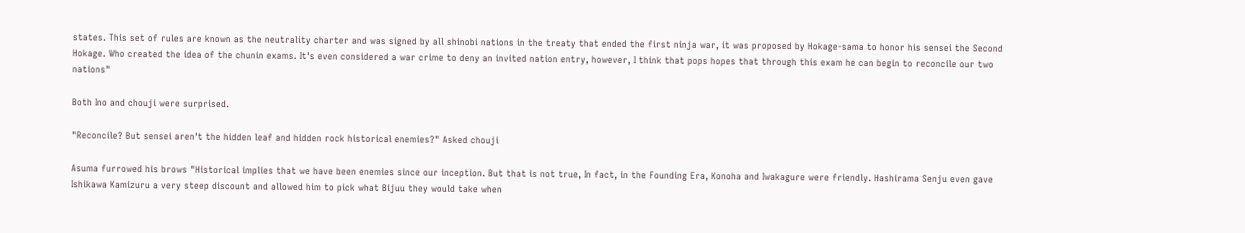states. This set of rules are known as the neutrality charter and was signed by all shinobi nations in the treaty that ended the first ninja war, it was proposed by Hokage-sama to honor his sensei the Second Hokage. Who created the idea of the chunin exams. It's even considered a war crime to deny an invited nation entry, however, I think that pops hopes that through this exam he can begin to reconcile our two nations"

Both Ino and chouji were surprised.

"Reconcile? But sensei aren't the hidden leaf and hidden rock historical enemies?" Asked chouji

Asuma furrowed his brows "Historical implies that we have been enemies since our inception. But that is not true, In fact, in the Founding Era, Konoha and Iwakagure were friendly. Hashirama Senju even gave Ishikawa Kamizuru a very steep discount and allowed him to pick what Bijuu they would take when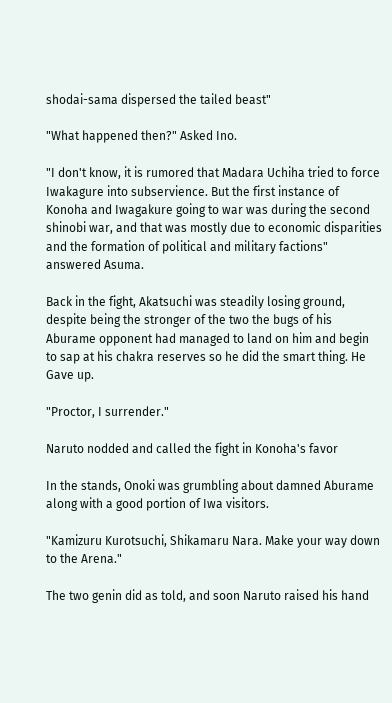shodai-sama dispersed the tailed beast"

"What happened then?" Asked Ino.

"I don't know, it is rumored that Madara Uchiha tried to force Iwakagure into subservience. But the first instance of Konoha and Iwagakure going to war was during the second shinobi war, and that was mostly due to economic disparities and the formation of political and military factions" answered Asuma.

Back in the fight, Akatsuchi was steadily losing ground, despite being the stronger of the two the bugs of his Aburame opponent had managed to land on him and begin to sap at his chakra reserves so he did the smart thing. He Gave up.

"Proctor, I surrender."

Naruto nodded and called the fight in Konoha's favor

In the stands, Onoki was grumbling about damned Aburame along with a good portion of Iwa visitors.

"Kamizuru Kurotsuchi, Shikamaru Nara. Make your way down to the Arena."

The two genin did as told, and soon Naruto raised his hand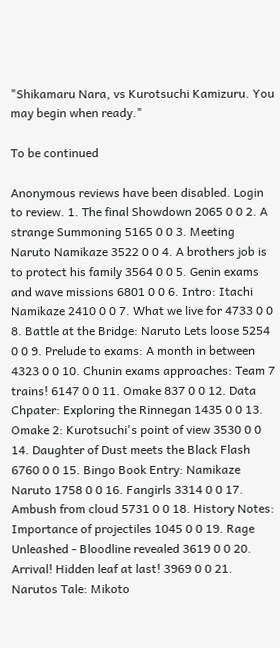"Shikamaru Nara, vs Kurotsuchi Kamizuru. You may begin when ready."

To be continued

Anonymous reviews have been disabled. Login to review. 1. The final Showdown 2065 0 0 2. A strange Summoning 5165 0 0 3. Meeting Naruto Namikaze 3522 0 0 4. A brothers job is to protect his family 3564 0 0 5. Genin exams and wave missions 6801 0 0 6. Intro: Itachi Namikaze 2410 0 0 7. What we live for 4733 0 0 8. Battle at the Bridge: Naruto Lets loose 5254 0 0 9. Prelude to exams: A month in between 4323 0 0 10. Chunin exams approaches: Team 7 trains! 6147 0 0 11. Omake 837 0 0 12. Data Chpater: Exploring the Rinnegan 1435 0 0 13. Omake 2: Kurotsuchi's point of view 3530 0 0 14. Daughter of Dust meets the Black Flash 6760 0 0 15. Bingo Book Entry: Namikaze Naruto 1758 0 0 16. Fangirls 3314 0 0 17. Ambush from cloud 5731 0 0 18. History Notes: Importance of projectiles 1045 0 0 19. Rage Unleashed - Bloodline revealed 3619 0 0 20. Arrival! Hidden leaf at last! 3969 0 0 21. Narutos Tale: Mikoto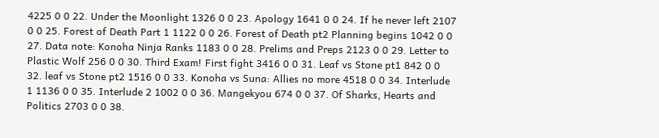4225 0 0 22. Under the Moonlight 1326 0 0 23. Apology 1641 0 0 24. If he never left 2107 0 0 25. Forest of Death Part 1 1122 0 0 26. Forest of Death pt2 Planning begins 1042 0 0 27. Data note: Konoha Ninja Ranks 1183 0 0 28. Prelims and Preps 2123 0 0 29. Letter to Plastic Wolf 256 0 0 30. Third Exam! First fight 3416 0 0 31. Leaf vs Stone pt1 842 0 0 32. leaf vs Stone pt2 1516 0 0 33. Konoha vs Suna: Allies no more 4518 0 0 34. Interlude 1 1136 0 0 35. Interlude 2 1002 0 0 36. Mangekyou 674 0 0 37. Of Sharks, Hearts and Politics 2703 0 0 38.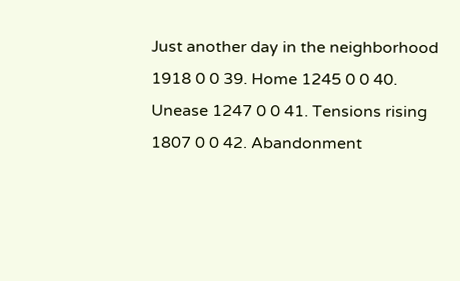Just another day in the neighborhood 1918 0 0 39. Home 1245 0 0 40. Unease 1247 0 0 41. Tensions rising 1807 0 0 42. Abandonment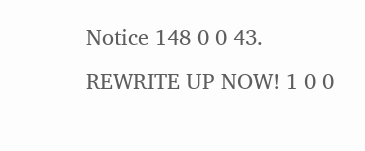Notice 148 0 0 43. REWRITE UP NOW! 1 0 0